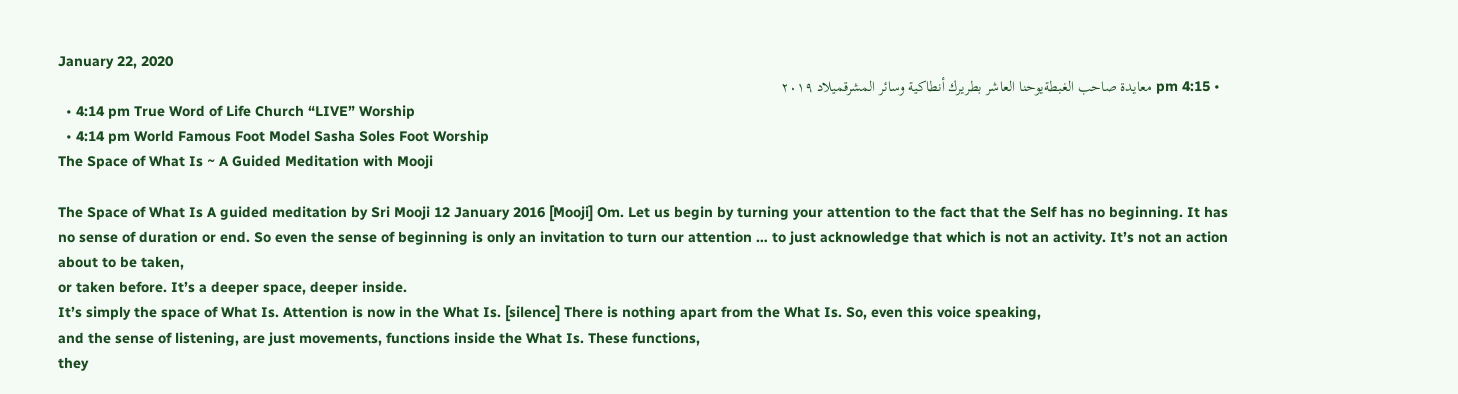January 22, 2020
  • 4:15 pm معايدة صاحب الغبطةيوحنا العاشر بطريرك أنطاكية وسائر المشرقميلاد ٢٠١٩
  • 4:14 pm True Word of Life Church “LIVE” Worship
  • 4:14 pm World Famous Foot Model Sasha Soles Foot Worship
The Space of What Is ~ A Guided Meditation with Mooji

The Space of What Is A guided meditation by Sri Mooji 12 January 2016 [Mooji] Om. Let us begin by turning your attention to the fact that the Self has no beginning. It has no sense of duration or end. So even the sense of beginning is only an invitation to turn our attention … to just acknowledge that which is not an activity. It’s not an action about to be taken,
or taken before. It’s a deeper space, deeper inside.
It’s simply the space of What Is. Attention is now in the What Is. [silence] There is nothing apart from the What Is. So, even this voice speaking,
and the sense of listening, are just movements, functions inside the What Is. These functions,
they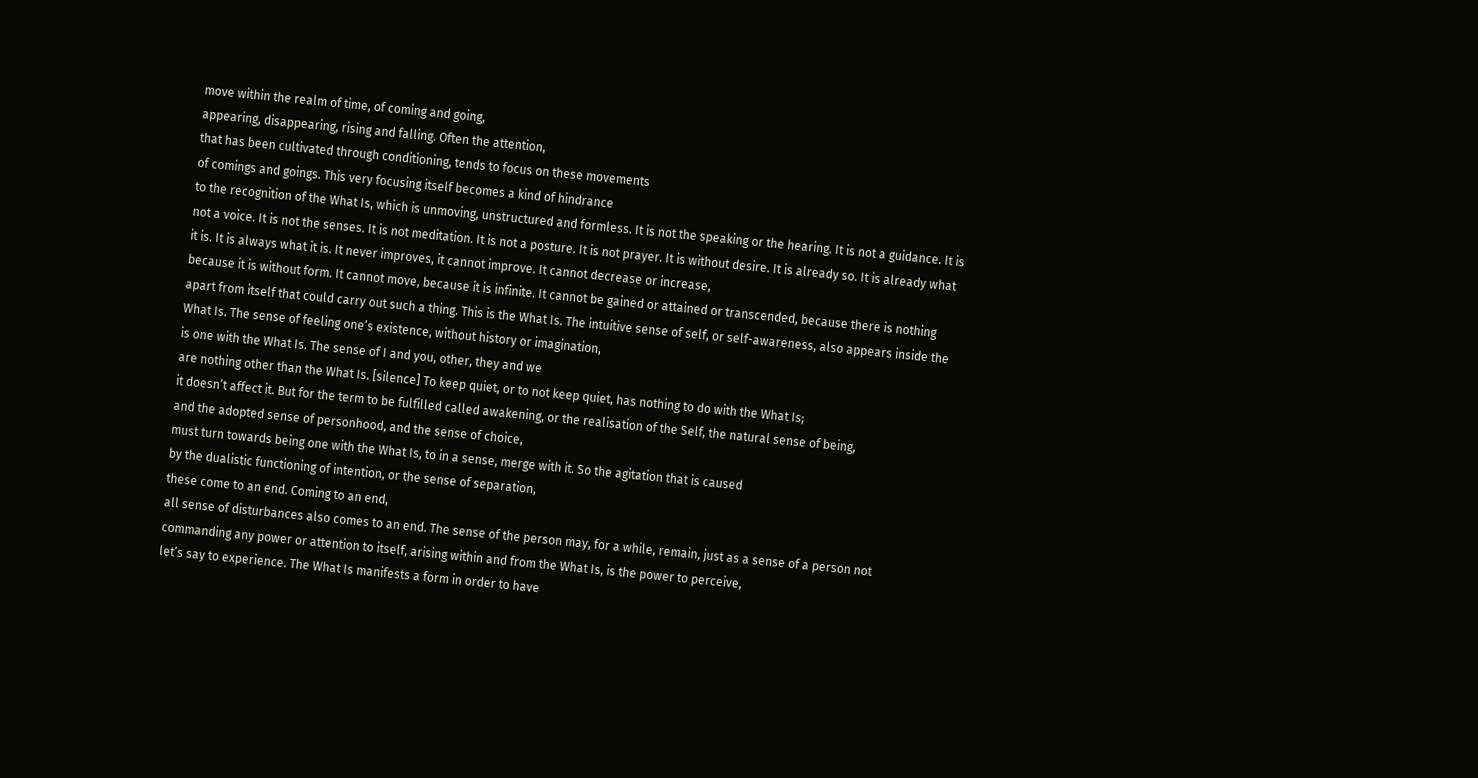move within the realm of time, of coming and going,
appearing, disappearing, rising and falling. Often the attention,
that has been cultivated through conditioning, tends to focus on these movements
of comings and goings. This very focusing itself becomes a kind of hindrance
to the recognition of the What Is, which is unmoving, unstructured and formless. It is not the speaking or the hearing. It is not a guidance. It is not a voice. It is not the senses. It is not meditation. It is not a posture. It is not prayer. It is without desire. It is already so. It is already what it is. It is always what it is. It never improves, it cannot improve. It cannot decrease or increase,
because it is without form. It cannot move, because it is infinite. It cannot be gained or attained or transcended, because there is nothing apart from itself that could carry out such a thing. This is the What Is. The intuitive sense of self, or self-awareness, also appears inside the What Is. The sense of feeling one’s existence, without history or imagination,
is one with the What Is. The sense of I and you, other, they and we
are nothing other than the What Is. [silence] To keep quiet, or to not keep quiet, has nothing to do with the What Is;
it doesn’t affect it. But for the term to be fulfilled called awakening, or the realisation of the Self, the natural sense of being,
and the adopted sense of personhood, and the sense of choice,
must turn towards being one with the What Is, to in a sense, merge with it. So the agitation that is caused
by the dualistic functioning of intention, or the sense of separation,
these come to an end. Coming to an end,
all sense of disturbances also comes to an end. The sense of the person may, for a while, remain, just as a sense of a person not commanding any power or attention to itself, arising within and from the What Is, is the power to perceive,
let’s say to experience. The What Is manifests a form in order to have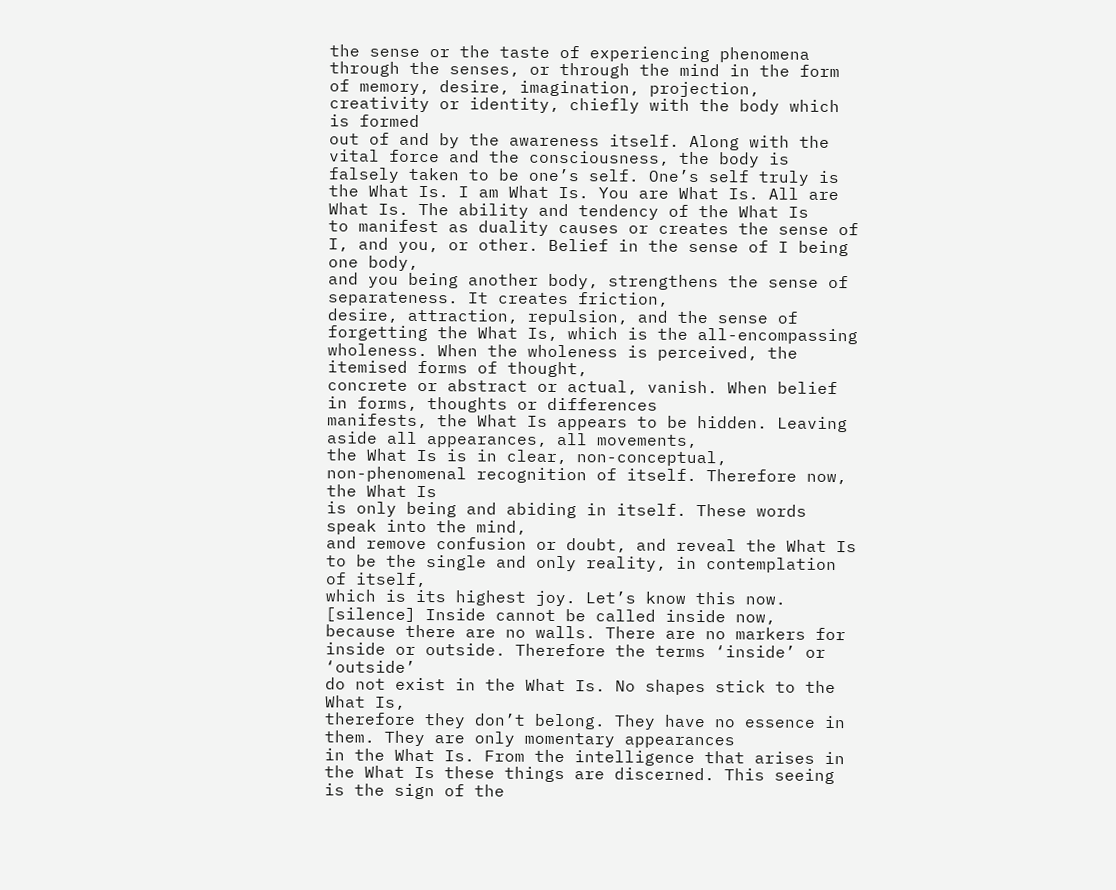the sense or the taste of experiencing phenomena through the senses, or through the mind in the form of memory, desire, imagination, projection, creativity or identity, chiefly with the body which is formed
out of and by the awareness itself. Along with the vital force and the consciousness, the body is falsely taken to be one’s self. One’s self truly is the What Is. I am What Is. You are What Is. All are What Is. The ability and tendency of the What Is
to manifest as duality causes or creates the sense of I, and you, or other. Belief in the sense of I being one body,
and you being another body, strengthens the sense of separateness. It creates friction,
desire, attraction, repulsion, and the sense of forgetting the What Is, which is the all-encompassing wholeness. When the wholeness is perceived, the itemised forms of thought,
concrete or abstract or actual, vanish. When belief in forms, thoughts or differences
manifests, the What Is appears to be hidden. Leaving aside all appearances, all movements,
the What Is is in clear, non-conceptual,
non-phenomenal recognition of itself. Therefore now, the What Is
is only being and abiding in itself. These words speak into the mind,
and remove confusion or doubt, and reveal the What Is
to be the single and only reality, in contemplation of itself,
which is its highest joy. Let’s know this now. [silence] Inside cannot be called inside now,
because there are no walls. There are no markers for inside or outside. Therefore the terms ‘inside’ or ‘outside’
do not exist in the What Is. No shapes stick to the What Is,
therefore they don’t belong. They have no essence in them. They are only momentary appearances
in the What Is. From the intelligence that arises in the What Is these things are discerned. This seeing is the sign of the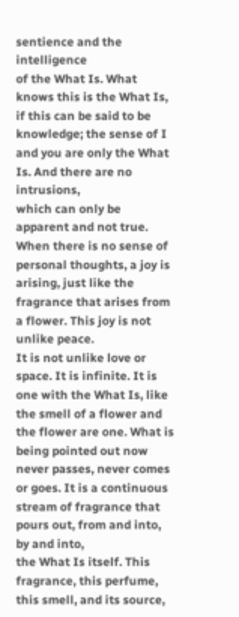sentience and the intelligence
of the What Is. What knows this is the What Is, if this can be said to be knowledge; the sense of I and you are only the What Is. And there are no intrusions,
which can only be apparent and not true. When there is no sense of personal thoughts, a joy is arising, just like the fragrance that arises from a flower. This joy is not unlike peace.
It is not unlike love or space. It is infinite. It is one with the What Is, like the smell of a flower and the flower are one. What is being pointed out now
never passes, never comes or goes. It is a continuous stream of fragrance that pours out, from and into, by and into,
the What Is itself. This fragrance, this perfume, this smell, and its source,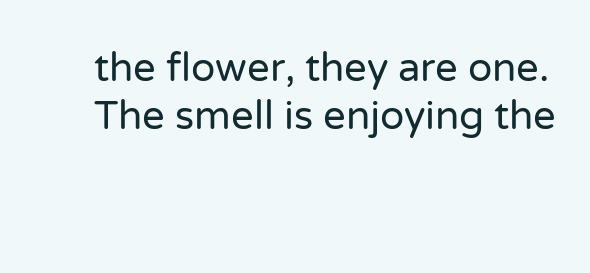the flower, they are one. The smell is enjoying the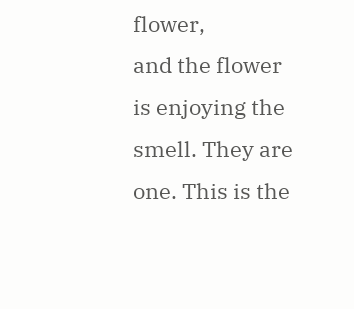flower,
and the flower is enjoying the smell. They are one. This is the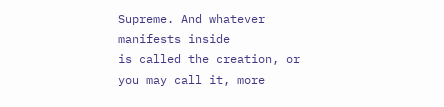Supreme. And whatever manifests inside
is called the creation, or you may call it, more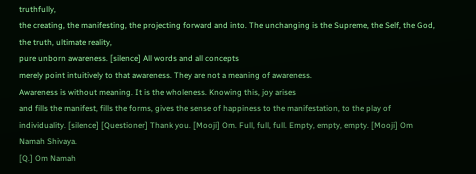truthfully,
the creating, the manifesting, the projecting forward and into. The unchanging is the Supreme, the Self, the God, the truth, ultimate reality,
pure unborn awareness. [silence] All words and all concepts
merely point intuitively to that awareness. They are not a meaning of awareness.
Awareness is without meaning. It is the wholeness. Knowing this, joy arises
and fills the manifest, fills the forms, gives the sense of happiness to the manifestation, to the play of individuality. [silence] [Questioner] Thank you. [Mooji] Om. Full, full, full. Empty, empty, empty. [Mooji] Om Namah Shivaya.
[Q.] Om Namah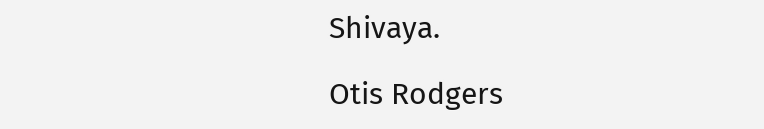Shivaya.

Otis Rodgers